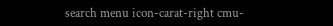search menu icon-carat-right cmu-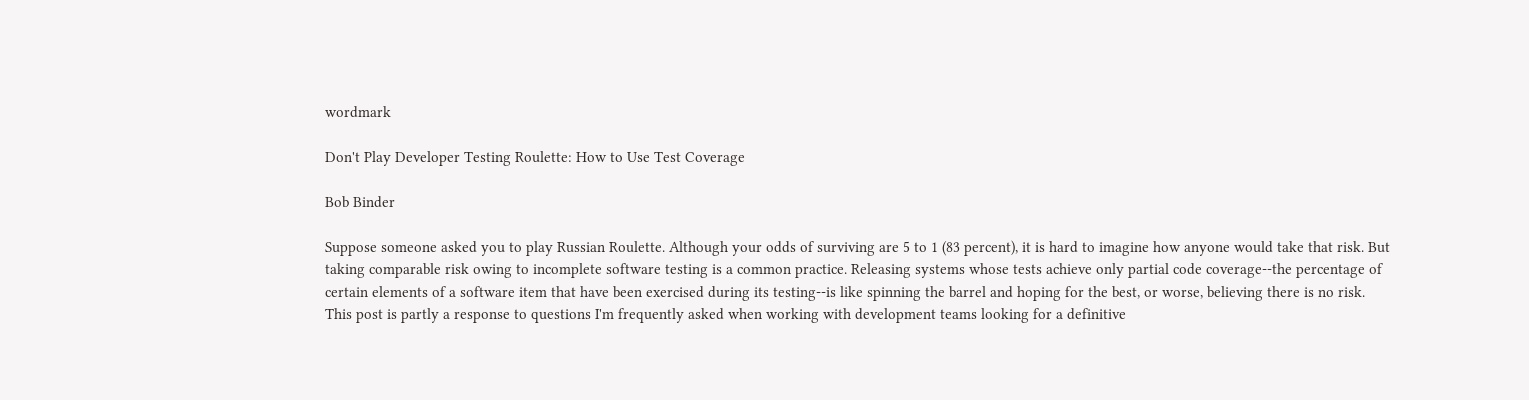wordmark

Don't Play Developer Testing Roulette: How to Use Test Coverage

Bob Binder

Suppose someone asked you to play Russian Roulette. Although your odds of surviving are 5 to 1 (83 percent), it is hard to imagine how anyone would take that risk. But taking comparable risk owing to incomplete software testing is a common practice. Releasing systems whose tests achieve only partial code coverage--the percentage of certain elements of a software item that have been exercised during its testing--is like spinning the barrel and hoping for the best, or worse, believing there is no risk. This post is partly a response to questions I'm frequently asked when working with development teams looking for a definitive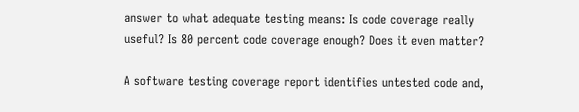answer to what adequate testing means: Is code coverage really useful? Is 80 percent code coverage enough? Does it even matter?

A software testing coverage report identifies untested code and,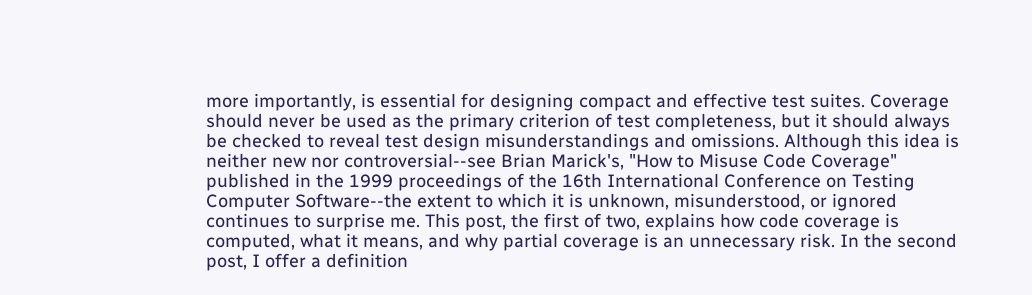more importantly, is essential for designing compact and effective test suites. Coverage should never be used as the primary criterion of test completeness, but it should always be checked to reveal test design misunderstandings and omissions. Although this idea is neither new nor controversial--see Brian Marick's, "How to Misuse Code Coverage" published in the 1999 proceedings of the 16th International Conference on Testing Computer Software--the extent to which it is unknown, misunderstood, or ignored continues to surprise me. This post, the first of two, explains how code coverage is computed, what it means, and why partial coverage is an unnecessary risk. In the second post, I offer a definition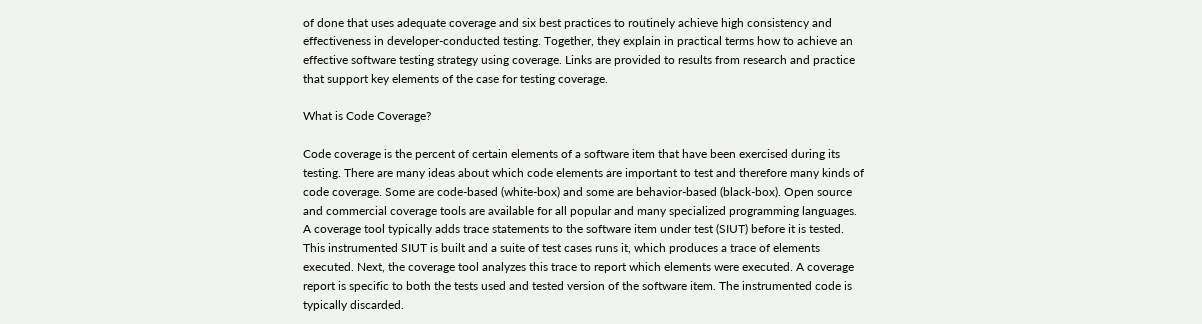of done that uses adequate coverage and six best practices to routinely achieve high consistency and effectiveness in developer-conducted testing. Together, they explain in practical terms how to achieve an effective software testing strategy using coverage. Links are provided to results from research and practice that support key elements of the case for testing coverage.

What is Code Coverage?

Code coverage is the percent of certain elements of a software item that have been exercised during its testing. There are many ideas about which code elements are important to test and therefore many kinds of code coverage. Some are code-based (white-box) and some are behavior-based (black-box). Open source and commercial coverage tools are available for all popular and many specialized programming languages. A coverage tool typically adds trace statements to the software item under test (SIUT) before it is tested. This instrumented SIUT is built and a suite of test cases runs it, which produces a trace of elements executed. Next, the coverage tool analyzes this trace to report which elements were executed. A coverage report is specific to both the tests used and tested version of the software item. The instrumented code is typically discarded.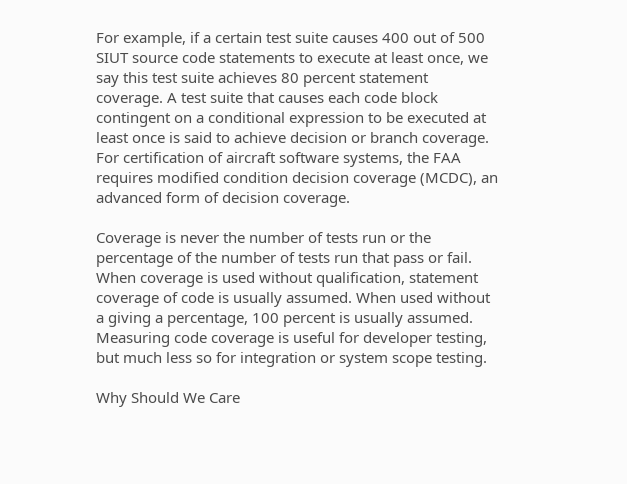For example, if a certain test suite causes 400 out of 500 SIUT source code statements to execute at least once, we say this test suite achieves 80 percent statement coverage. A test suite that causes each code block contingent on a conditional expression to be executed at least once is said to achieve decision or branch coverage. For certification of aircraft software systems, the FAA requires modified condition decision coverage (MCDC), an advanced form of decision coverage.

Coverage is never the number of tests run or the percentage of the number of tests run that pass or fail. When coverage is used without qualification, statement coverage of code is usually assumed. When used without a giving a percentage, 100 percent is usually assumed. Measuring code coverage is useful for developer testing, but much less so for integration or system scope testing.

Why Should We Care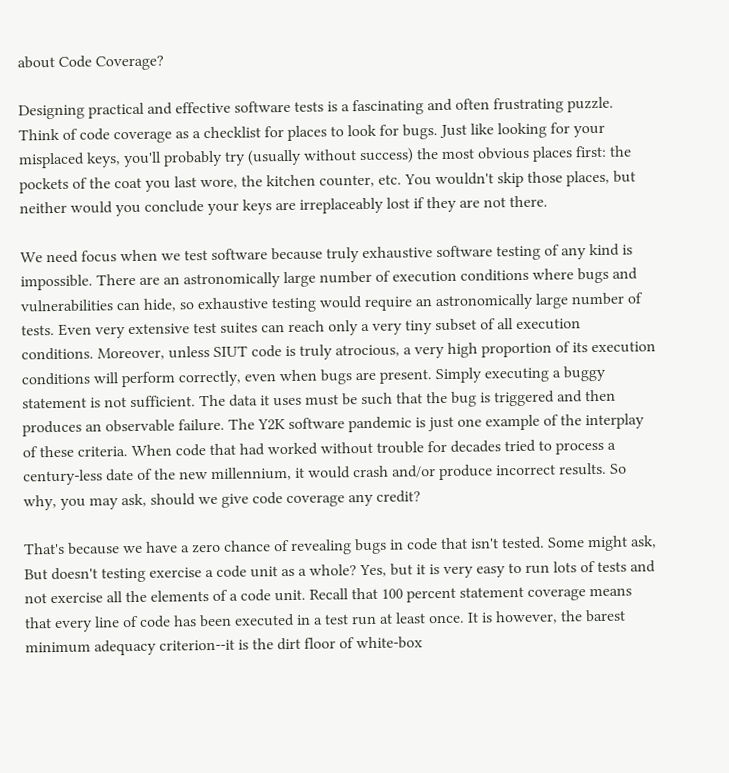about Code Coverage?

Designing practical and effective software tests is a fascinating and often frustrating puzzle. Think of code coverage as a checklist for places to look for bugs. Just like looking for your misplaced keys, you'll probably try (usually without success) the most obvious places first: the pockets of the coat you last wore, the kitchen counter, etc. You wouldn't skip those places, but neither would you conclude your keys are irreplaceably lost if they are not there.

We need focus when we test software because truly exhaustive software testing of any kind is impossible. There are an astronomically large number of execution conditions where bugs and vulnerabilities can hide, so exhaustive testing would require an astronomically large number of tests. Even very extensive test suites can reach only a very tiny subset of all execution conditions. Moreover, unless SIUT code is truly atrocious, a very high proportion of its execution conditions will perform correctly, even when bugs are present. Simply executing a buggy statement is not sufficient. The data it uses must be such that the bug is triggered and then produces an observable failure. The Y2K software pandemic is just one example of the interplay of these criteria. When code that had worked without trouble for decades tried to process a century-less date of the new millennium, it would crash and/or produce incorrect results. So why, you may ask, should we give code coverage any credit?

That's because we have a zero chance of revealing bugs in code that isn't tested. Some might ask, But doesn't testing exercise a code unit as a whole? Yes, but it is very easy to run lots of tests and not exercise all the elements of a code unit. Recall that 100 percent statement coverage means that every line of code has been executed in a test run at least once. It is however, the barest minimum adequacy criterion--it is the dirt floor of white-box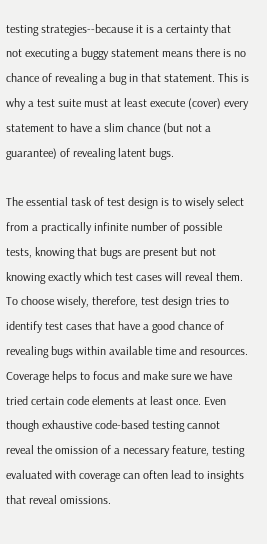testing strategies--because it is a certainty that not executing a buggy statement means there is no chance of revealing a bug in that statement. This is why a test suite must at least execute (cover) every statement to have a slim chance (but not a guarantee) of revealing latent bugs.

The essential task of test design is to wisely select from a practically infinite number of possible tests, knowing that bugs are present but not knowing exactly which test cases will reveal them. To choose wisely, therefore, test design tries to identify test cases that have a good chance of revealing bugs within available time and resources. Coverage helps to focus and make sure we have tried certain code elements at least once. Even though exhaustive code-based testing cannot reveal the omission of a necessary feature, testing evaluated with coverage can often lead to insights that reveal omissions.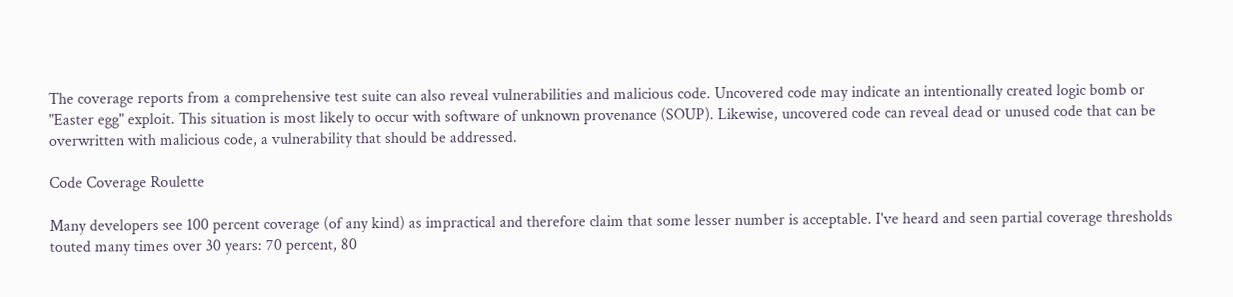The coverage reports from a comprehensive test suite can also reveal vulnerabilities and malicious code. Uncovered code may indicate an intentionally created logic bomb or "Easter egg" exploit. This situation is most likely to occur with software of unknown provenance (SOUP). Likewise, uncovered code can reveal dead or unused code that can be overwritten with malicious code, a vulnerability that should be addressed.

Code Coverage Roulette

Many developers see 100 percent coverage (of any kind) as impractical and therefore claim that some lesser number is acceptable. I've heard and seen partial coverage thresholds touted many times over 30 years: 70 percent, 80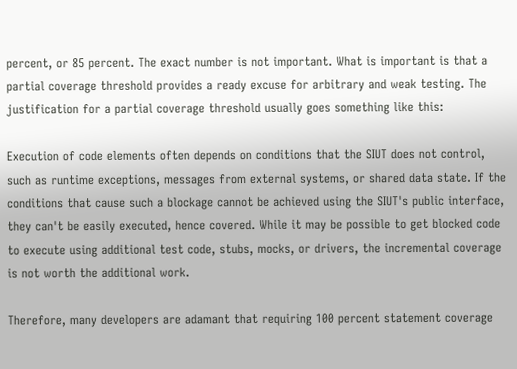percent, or 85 percent. The exact number is not important. What is important is that a partial coverage threshold provides a ready excuse for arbitrary and weak testing. The justification for a partial coverage threshold usually goes something like this:

Execution of code elements often depends on conditions that the SIUT does not control, such as runtime exceptions, messages from external systems, or shared data state. If the conditions that cause such a blockage cannot be achieved using the SIUT's public interface, they can't be easily executed, hence covered. While it may be possible to get blocked code to execute using additional test code, stubs, mocks, or drivers, the incremental coverage is not worth the additional work.

Therefore, many developers are adamant that requiring 100 percent statement coverage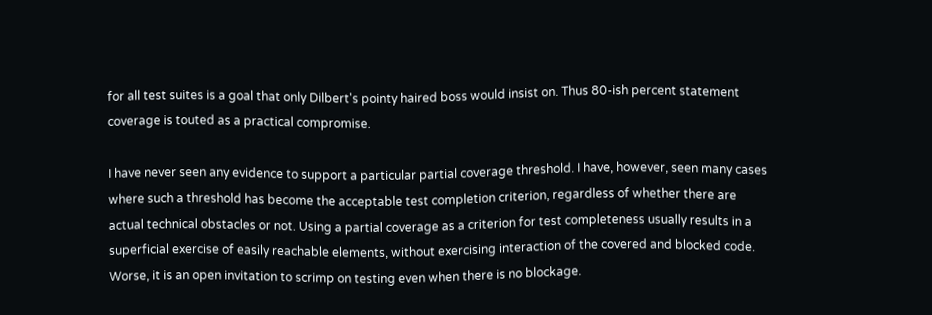for all test suites is a goal that only Dilbert's pointy haired boss would insist on. Thus 80-ish percent statement coverage is touted as a practical compromise.

I have never seen any evidence to support a particular partial coverage threshold. I have, however, seen many cases where such a threshold has become the acceptable test completion criterion, regardless of whether there are actual technical obstacles or not. Using a partial coverage as a criterion for test completeness usually results in a superficial exercise of easily reachable elements, without exercising interaction of the covered and blocked code. Worse, it is an open invitation to scrimp on testing even when there is no blockage.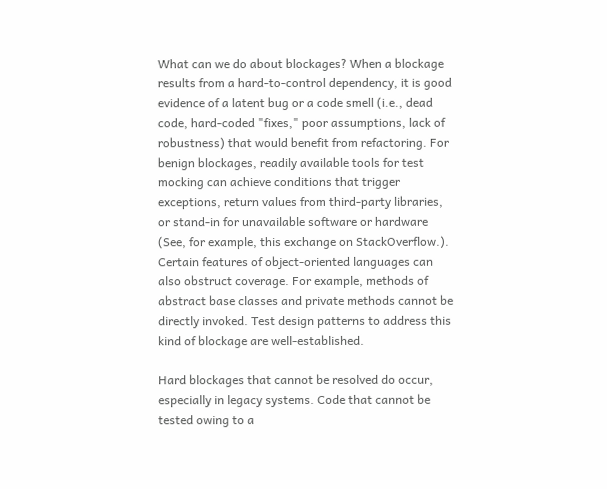What can we do about blockages? When a blockage results from a hard-to-control dependency, it is good evidence of a latent bug or a code smell (i.e., dead code, hard-coded "fixes," poor assumptions, lack of robustness) that would benefit from refactoring. For benign blockages, readily available tools for test mocking can achieve conditions that trigger exceptions, return values from third-party libraries, or stand-in for unavailable software or hardware (See, for example, this exchange on StackOverflow.). Certain features of object-oriented languages can also obstruct coverage. For example, methods of abstract base classes and private methods cannot be directly invoked. Test design patterns to address this kind of blockage are well-established.

Hard blockages that cannot be resolved do occur, especially in legacy systems. Code that cannot be tested owing to a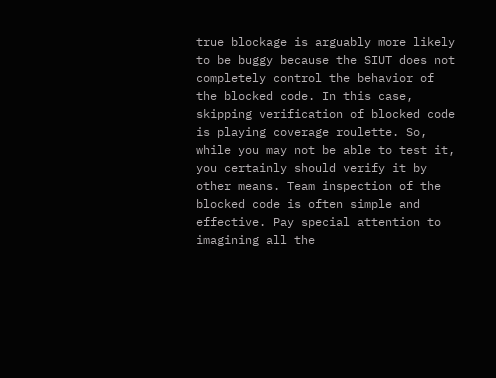true blockage is arguably more likely to be buggy because the SIUT does not completely control the behavior of the blocked code. In this case, skipping verification of blocked code is playing coverage roulette. So, while you may not be able to test it, you certainly should verify it by other means. Team inspection of the blocked code is often simple and effective. Pay special attention to imagining all the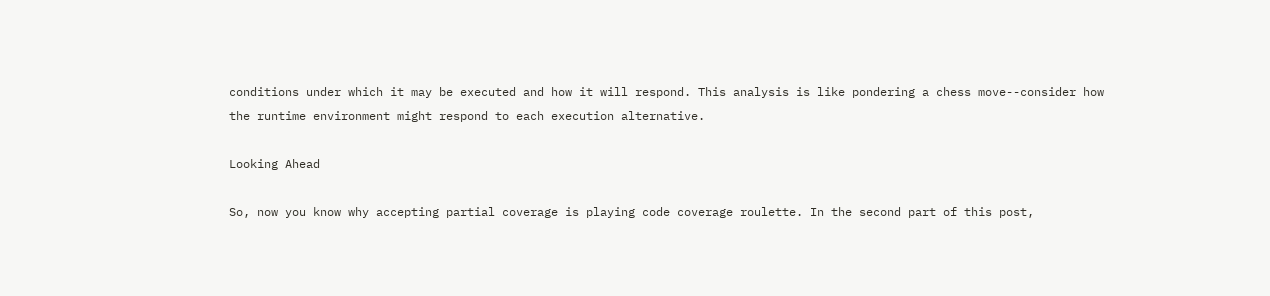conditions under which it may be executed and how it will respond. This analysis is like pondering a chess move--consider how the runtime environment might respond to each execution alternative.

Looking Ahead

So, now you know why accepting partial coverage is playing code coverage roulette. In the second part of this post,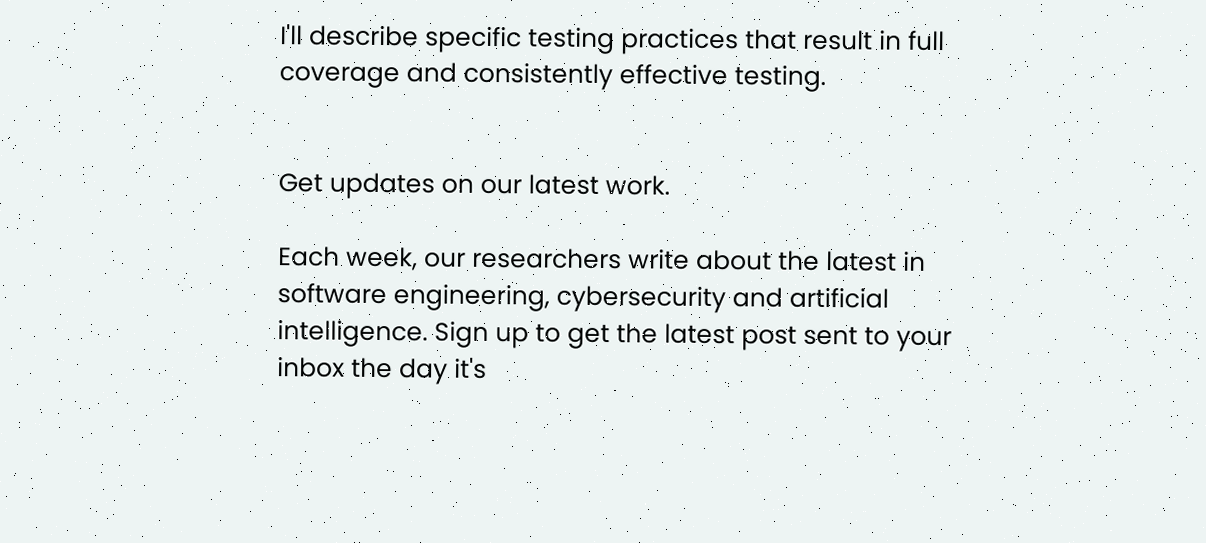I'll describe specific testing practices that result in full coverage and consistently effective testing.


Get updates on our latest work.

Each week, our researchers write about the latest in software engineering, cybersecurity and artificial intelligence. Sign up to get the latest post sent to your inbox the day it's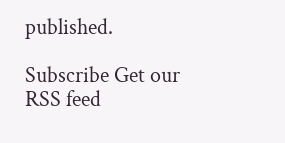published.

Subscribe Get our RSS feed